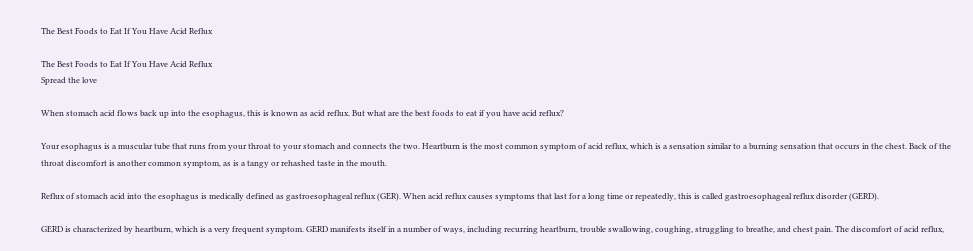The Best Foods to Eat If You Have Acid Reflux

The Best Foods to Eat If You Have Acid Reflux
Spread the love

When stomach acid flows back up into the esophagus, this is known as acid reflux. But what are the best foods to eat if you have acid reflux?

Your esophagus is a muscular tube that runs from your throat to your stomach and connects the two. Heartburn is the most common symptom of acid reflux, which is a sensation similar to a burning sensation that occurs in the chest. Back of the throat discomfort is another common symptom, as is a tangy or rehashed taste in the mouth.

Reflux of stomach acid into the esophagus is medically defined as gastroesophageal reflux (GER). When acid reflux causes symptoms that last for a long time or repeatedly, this is called gastroesophageal reflux disorder (GERD).

GERD is characterized by heartburn, which is a very frequent symptom. GERD manifests itself in a number of ways, including recurring heartburn, trouble swallowing, coughing, struggling to breathe, and chest pain. The discomfort of acid reflux,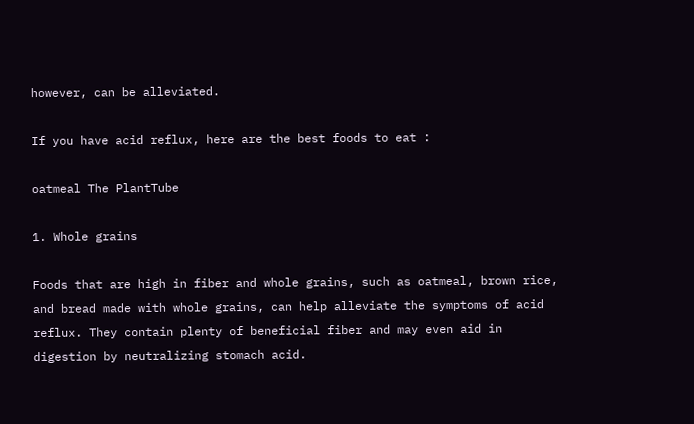however, can be alleviated.

If you have acid reflux, here are the best foods to eat :

oatmeal The PlantTube

1. Whole grains

Foods that are high in fiber and whole grains, such as oatmeal, brown rice, and bread made with whole grains, can help alleviate the symptoms of acid reflux. They contain plenty of beneficial fiber and may even aid in digestion by neutralizing stomach acid.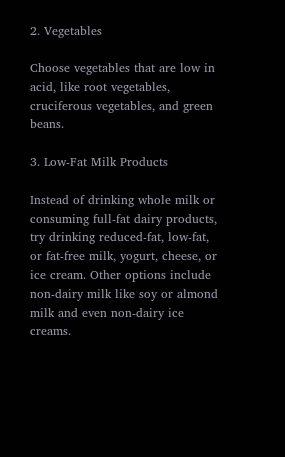2. Vegetables

Choose vegetables that are low in acid, like root vegetables, cruciferous vegetables, and green beans.

3. Low-Fat Milk Products

Instead of drinking whole milk or consuming full-fat dairy products, try drinking reduced-fat, low-fat, or fat-free milk, yogurt, cheese, or ice cream. Other options include non-dairy milk like soy or almond milk and even non-dairy ice creams.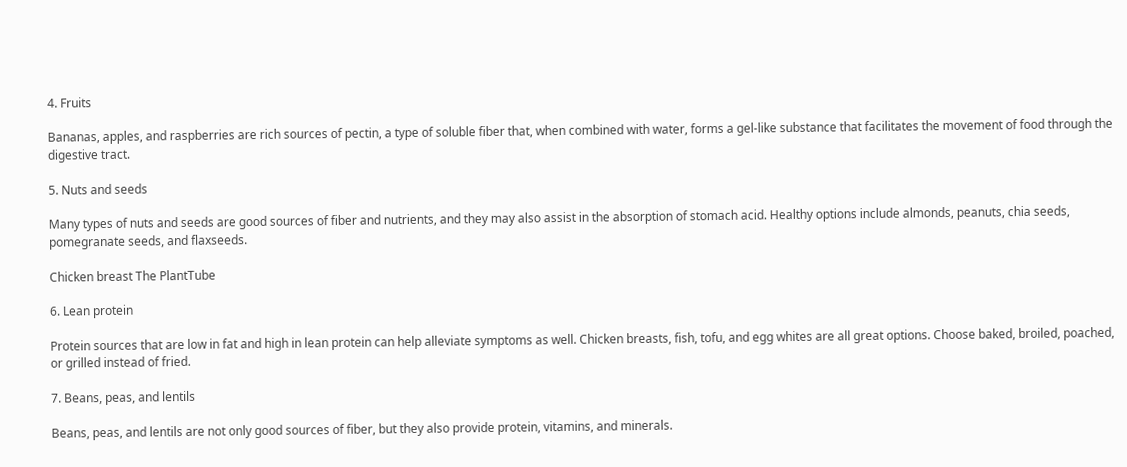4. Fruits

Bananas, apples, and raspberries are rich sources of pectin, a type of soluble fiber that, when combined with water, forms a gel-like substance that facilitates the movement of food through the digestive tract.

5. Nuts and seeds

Many types of nuts and seeds are good sources of fiber and nutrients, and they may also assist in the absorption of stomach acid. Healthy options include almonds, peanuts, chia seeds, pomegranate seeds, and flaxseeds.

Chicken breast The PlantTube

6. Lean protein

Protein sources that are low in fat and high in lean protein can help alleviate symptoms as well. Chicken breasts, fish, tofu, and egg whites are all great options. Choose baked, broiled, poached, or grilled instead of fried.

7. Beans, peas, and lentils

Beans, peas, and lentils are not only good sources of fiber, but they also provide protein, vitamins, and minerals.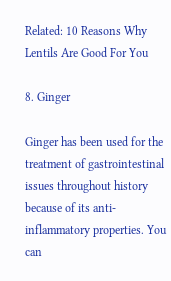Related: 10 Reasons Why Lentils Are Good For You

8. Ginger

Ginger has been used for the treatment of gastrointestinal issues throughout history because of its anti-inflammatory properties. You can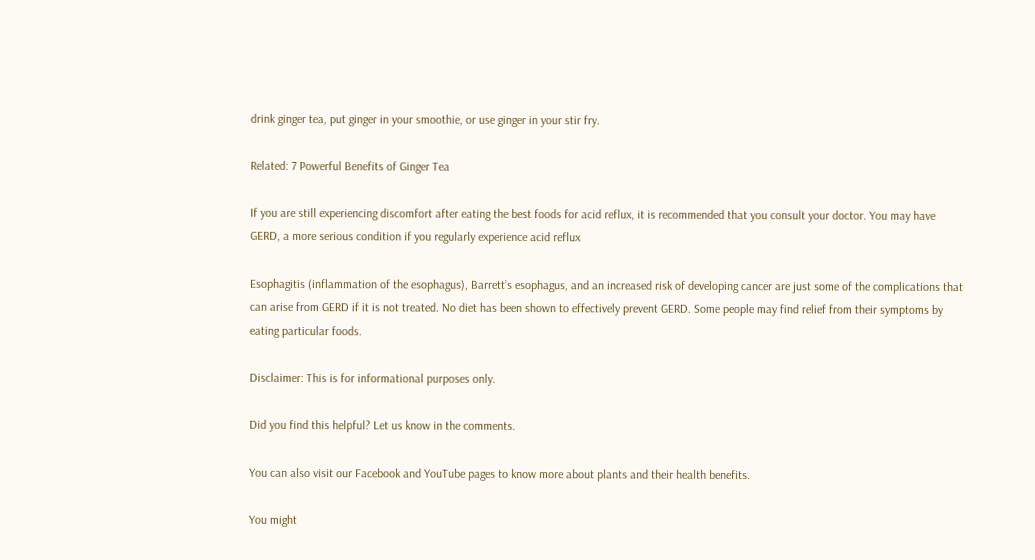drink ginger tea, put ginger in your smoothie, or use ginger in your stir fry.

Related: 7 Powerful Benefits of Ginger Tea

If you are still experiencing discomfort after eating the best foods for acid reflux, it is recommended that you consult your doctor. You may have GERD, a more serious condition if you regularly experience acid reflux

Esophagitis (inflammation of the esophagus), Barrett’s esophagus, and an increased risk of developing cancer are just some of the complications that can arise from GERD if it is not treated. No diet has been shown to effectively prevent GERD. Some people may find relief from their symptoms by eating particular foods.

Disclaimer: This is for informational purposes only.

Did you find this helpful? Let us know in the comments.

You can also visit our Facebook and YouTube pages to know more about plants and their health benefits.

You might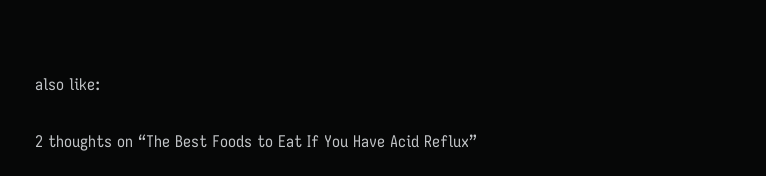also like:

2 thoughts on “The Best Foods to Eat If You Have Acid Reflux”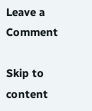Leave a Comment

Skip to content